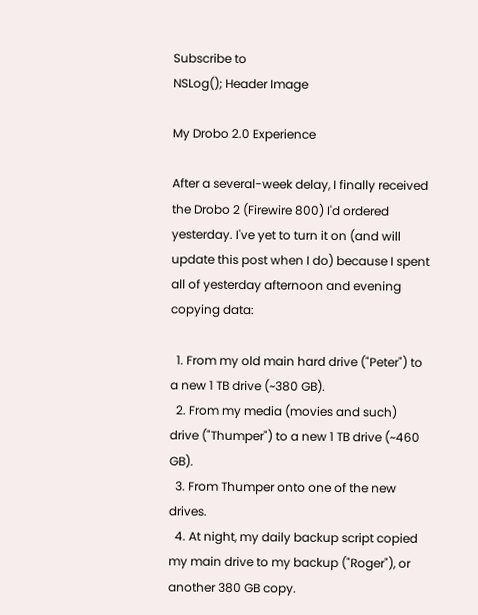Subscribe to
NSLog(); Header Image

My Drobo 2.0 Experience

After a several-week delay, I finally received the Drobo 2 (Firewire 800) I'd ordered yesterday. I've yet to turn it on (and will update this post when I do) because I spent all of yesterday afternoon and evening copying data:

  1. From my old main hard drive ("Peter") to a new 1 TB drive (~380 GB).
  2. From my media (movies and such) drive ("Thumper") to a new 1 TB drive (~460 GB).
  3. From Thumper onto one of the new drives.
  4. At night, my daily backup script copied my main drive to my backup ("Roger"), or another 380 GB copy.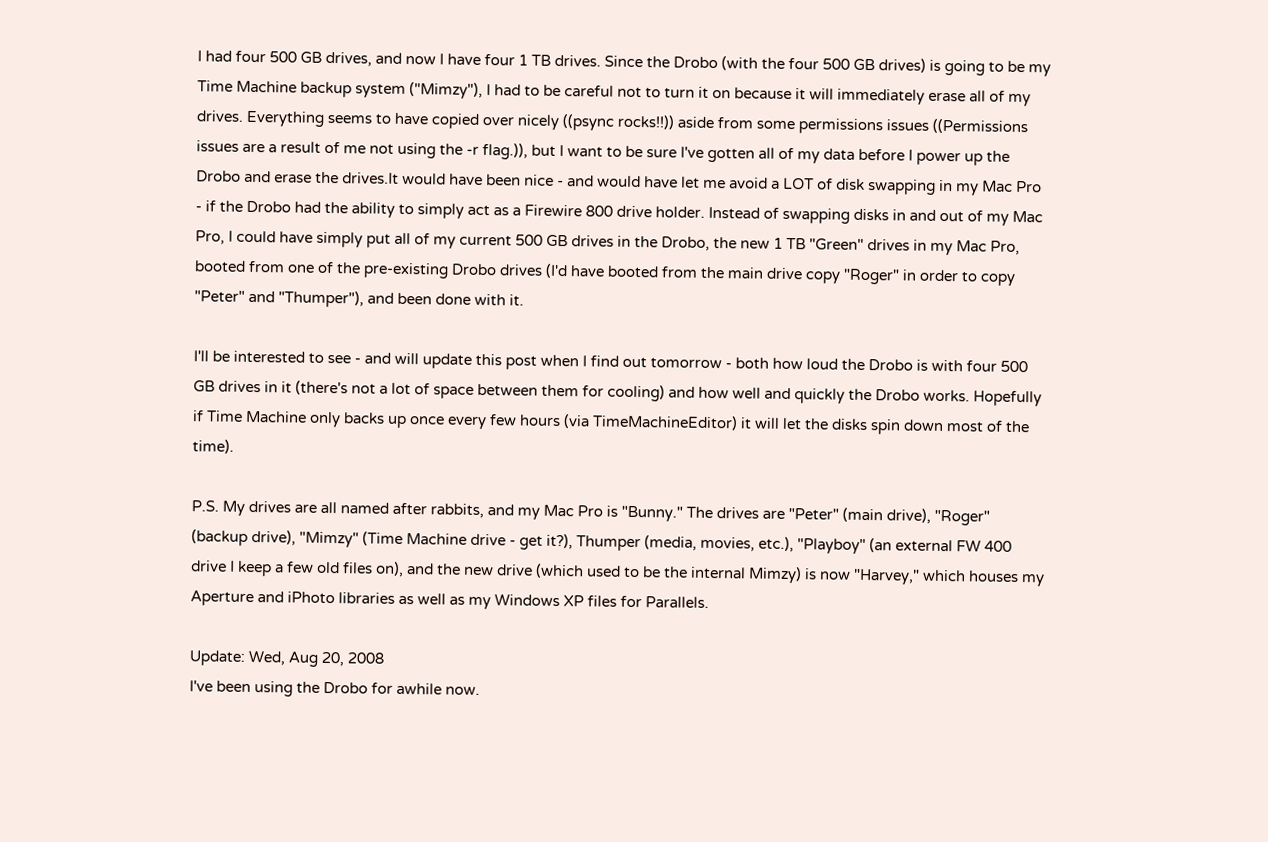I had four 500 GB drives, and now I have four 1 TB drives. Since the Drobo (with the four 500 GB drives) is going to be my Time Machine backup system ("Mimzy"), I had to be careful not to turn it on because it will immediately erase all of my drives. Everything seems to have copied over nicely ((psync rocks!!)) aside from some permissions issues ((Permissions issues are a result of me not using the -r flag.)), but I want to be sure I've gotten all of my data before I power up the Drobo and erase the drives.It would have been nice - and would have let me avoid a LOT of disk swapping in my Mac Pro - if the Drobo had the ability to simply act as a Firewire 800 drive holder. Instead of swapping disks in and out of my Mac Pro, I could have simply put all of my current 500 GB drives in the Drobo, the new 1 TB "Green" drives in my Mac Pro, booted from one of the pre-existing Drobo drives (I'd have booted from the main drive copy "Roger" in order to copy "Peter" and "Thumper"), and been done with it.

I'll be interested to see - and will update this post when I find out tomorrow - both how loud the Drobo is with four 500 GB drives in it (there's not a lot of space between them for cooling) and how well and quickly the Drobo works. Hopefully if Time Machine only backs up once every few hours (via TimeMachineEditor) it will let the disks spin down most of the time).

P.S. My drives are all named after rabbits, and my Mac Pro is "Bunny." The drives are "Peter" (main drive), "Roger" (backup drive), "Mimzy" (Time Machine drive - get it?), Thumper (media, movies, etc.), "Playboy" (an external FW 400 drive I keep a few old files on), and the new drive (which used to be the internal Mimzy) is now "Harvey," which houses my Aperture and iPhoto libraries as well as my Windows XP files for Parallels.

Update: Wed, Aug 20, 2008
I've been using the Drobo for awhile now.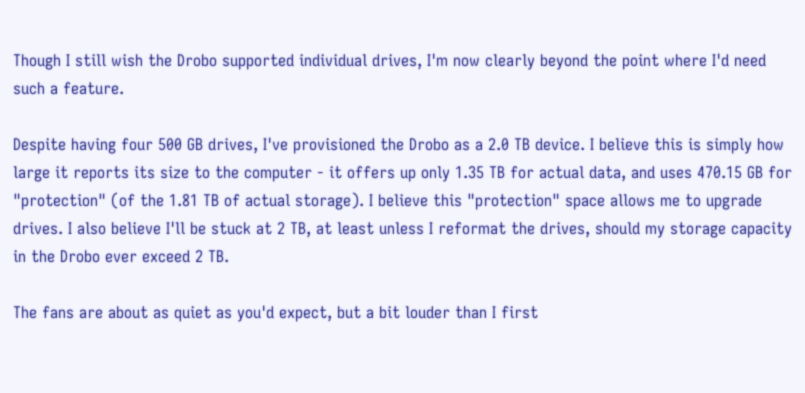Though I still wish the Drobo supported individual drives, I'm now clearly beyond the point where I'd need such a feature.

Despite having four 500 GB drives, I've provisioned the Drobo as a 2.0 TB device. I believe this is simply how large it reports its size to the computer - it offers up only 1.35 TB for actual data, and uses 470.15 GB for "protection" (of the 1.81 TB of actual storage). I believe this "protection" space allows me to upgrade drives. I also believe I'll be stuck at 2 TB, at least unless I reformat the drives, should my storage capacity in the Drobo ever exceed 2 TB.

The fans are about as quiet as you'd expect, but a bit louder than I first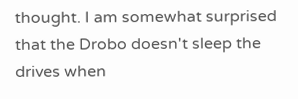thought. I am somewhat surprised that the Drobo doesn't sleep the drives when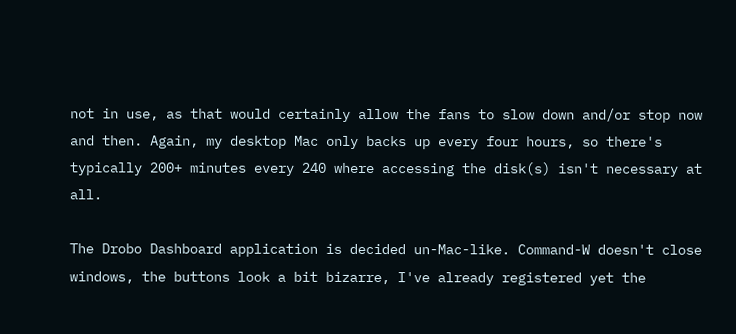not in use, as that would certainly allow the fans to slow down and/or stop now and then. Again, my desktop Mac only backs up every four hours, so there's typically 200+ minutes every 240 where accessing the disk(s) isn't necessary at all.

The Drobo Dashboard application is decided un-Mac-like. Command-W doesn't close windows, the buttons look a bit bizarre, I've already registered yet the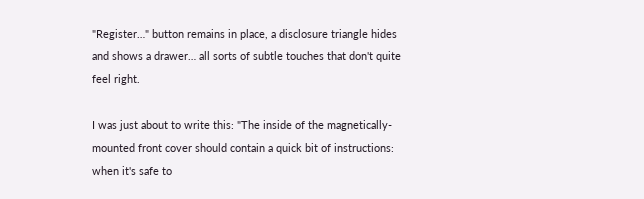"Register…" button remains in place, a disclosure triangle hides and shows a drawer… all sorts of subtle touches that don't quite feel right.

I was just about to write this: "The inside of the magnetically-mounted front cover should contain a quick bit of instructions: when it's safe to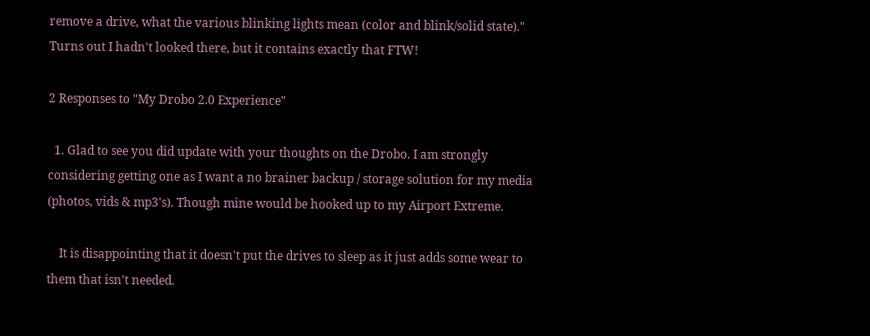remove a drive, what the various blinking lights mean (color and blink/solid state)." Turns out I hadn't looked there, but it contains exactly that FTW!

2 Responses to "My Drobo 2.0 Experience"

  1. Glad to see you did update with your thoughts on the Drobo. I am strongly considering getting one as I want a no brainer backup / storage solution for my media (photos, vids & mp3's). Though mine would be hooked up to my Airport Extreme.

    It is disappointing that it doesn't put the drives to sleep as it just adds some wear to them that isn't needed.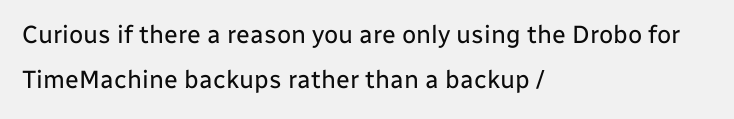Curious if there a reason you are only using the Drobo for TimeMachine backups rather than a backup /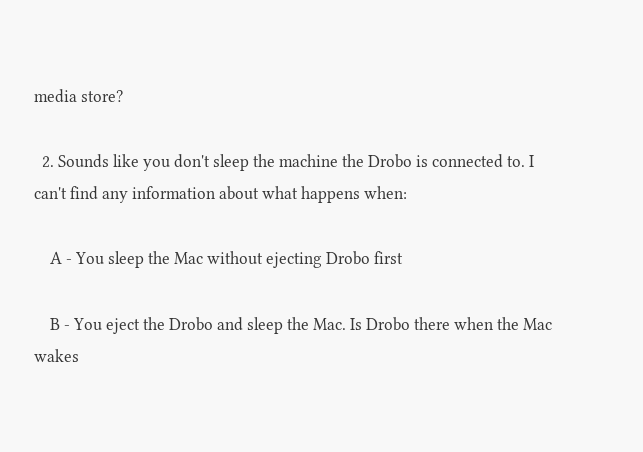media store?

  2. Sounds like you don't sleep the machine the Drobo is connected to. I can't find any information about what happens when:

    A - You sleep the Mac without ejecting Drobo first

    B - You eject the Drobo and sleep the Mac. Is Drobo there when the Mac wakes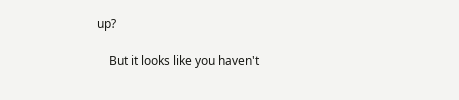up?

    But it looks like you haven't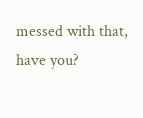messed with that, have you?